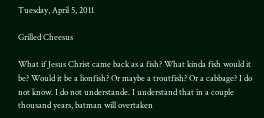Tuesday, April 5, 2011

Grilled Cheesus

What if Jesus Christ came back as a fish? What kinda fish would it be? Would it be a lionfish? Or maybe a troutfish? Or a cabbage? I do not know. I do not understande. I understand that in a couple thousand years, batman will overtaken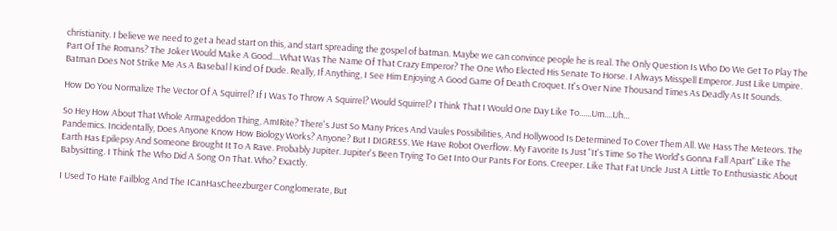christianity. I believe we need to get a head start on this, and start spreading the gospel of batman. Maybe we can convince people he is real. The Only Question Is Who Do We Get To Play The Part Of The Romans? The Joker Would Make A Good....What Was The Name Of That Crazy Emperor? The One Who Elected His Senate To Horse. I Always Misspell Emperor. Just Like Umpire. Batman Does Not Strike Me As A Basebal l Kind Of Dude. Really, If Anything, I See Him Enjoying A Good Game Of Death Croquet. It's Over Nine Thousand Times As Deadly As It Sounds.

How Do You Normalize The Vector Of A Squirrel? If I Was To Throw A Squirrel? Would Squirrel? I Think That I Would One Day Like To......Um....Uh...

So Hey How About That Whole Armageddon Thing, AmIRite? There's Just So Many Prices And Vaules Possibilities, And Hollywood Is Determined To Cover Them All. We Hass The Meteors. The Pandemics. Incidentally, Does Anyone Know How Biology Works? Anyone? But I DIGRESS. We Have Robot Overflow. My Favorite Is Just "It's Time So The World's Gonna Fall Apart" Like The Earth Has Epilepsy And Someone Brought It To A Rave. Probably Jupiter. Jupiter's Been Trying To Get Into Our Pants For Eons. Creeper. Like That Fat Uncle Just A Little To Enthusiastic About Babysitting. I Think The Who Did A Song On That. Who? Exactly.

I Used To Hate Failblog And The ICanHasCheezburger Conglomerate, But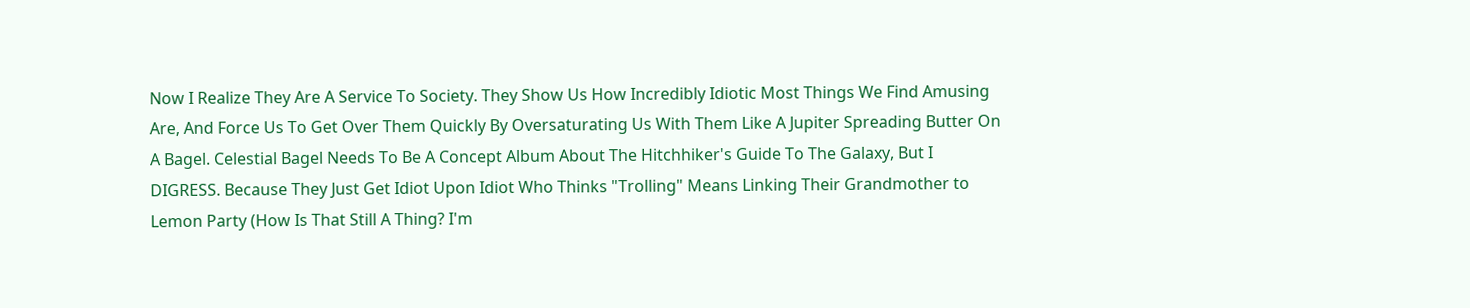Now I Realize They Are A Service To Society. They Show Us How Incredibly Idiotic Most Things We Find Amusing Are, And Force Us To Get Over Them Quickly By Oversaturating Us With Them Like A Jupiter Spreading Butter On A Bagel. Celestial Bagel Needs To Be A Concept Album About The Hitchhiker's Guide To The Galaxy, But I DIGRESS. Because They Just Get Idiot Upon Idiot Who Thinks "Trolling" Means Linking Their Grandmother to Lemon Party (How Is That Still A Thing? I'm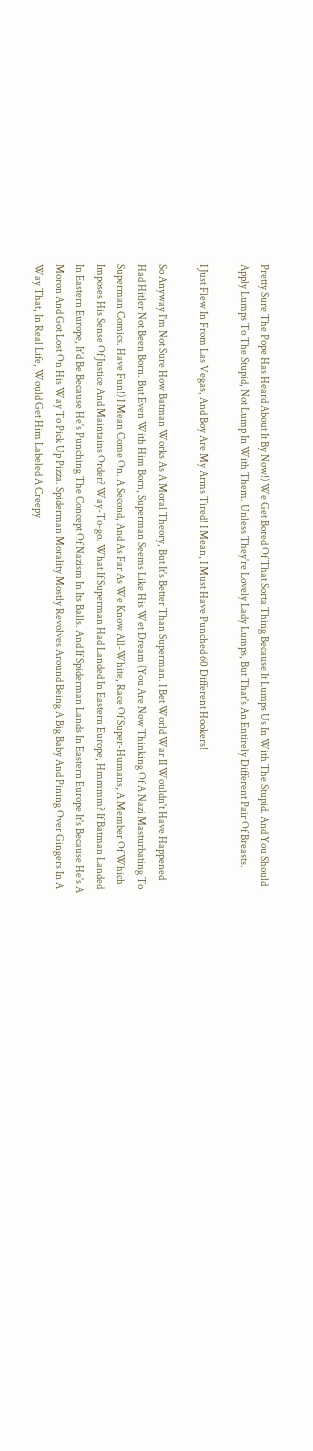Pretty Sure The Pope Has Heard About It By Now!) We Get Bored Of That Sorta Thing Because It Lumps Us In With The Stupid. And You Should Apply Lumps To The Stupid, Not Lump In With Them. Unless They're Lovely Lady Lumps, But That's An Entirely Different Pair Of Breasts.

I Just Flew In From Las Vegas, And Boy Are My Arms Tired! I Mean, I Must Have Punched 60 Different Hookers!

So Anyway I'm Not Sure How Batman Works As A Moral Theory, But It's Better Than Superman. I Bet World War II Wouldn't Have Happened Had Hitler Not Been Born. But Even With Him Born, Superman Seems Like His Wet Dream (You Are Now Thinking Of A Nazi Masturbating To Superman Comics. Have Fun!) I Mean Come On. A Second, And As Far As We Know All-White, Race Of Super-Humans, A Member Of Which Imposes His Sense Of Justice And Maintains Order? Way-To-go. What If Superman Had Landed In Eastern Europe, Hmmmm? If Batman Landed In Eastern Europe, It'd Be Because He's Punching The Concept Of Nazism In Its Balls. And If Spiderman Lands In Eastern Europe It's Because He's A Moron And Got Lost On His Way To Pick Up Pizza. Spiderman Morality Mostly Revolves Around Being A Big Baby And Pining Over Gingers In A Way That, In Real Life, Would Get Him Labeled A Creepy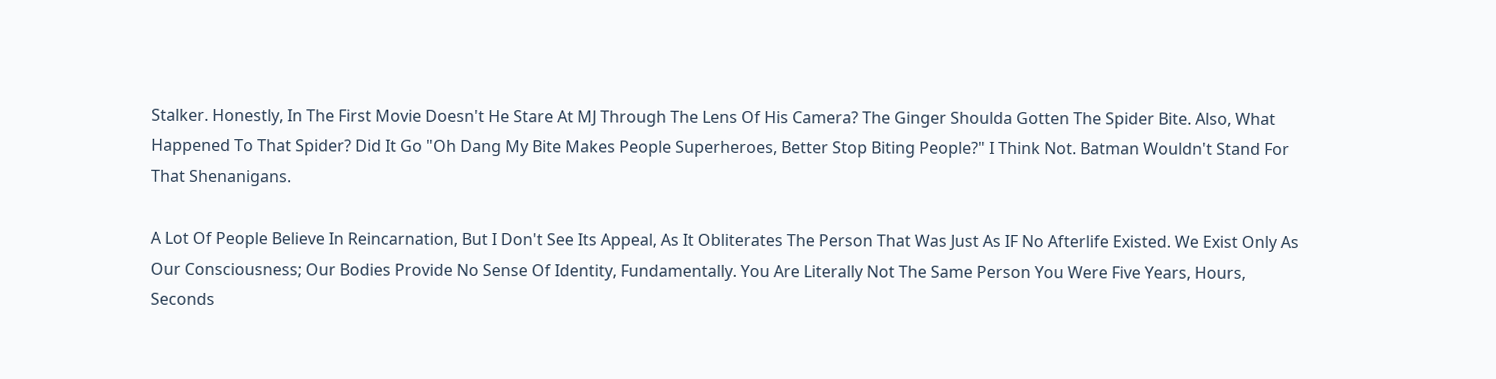Stalker. Honestly, In The First Movie Doesn't He Stare At MJ Through The Lens Of His Camera? The Ginger Shoulda Gotten The Spider Bite. Also, What Happened To That Spider? Did It Go "Oh Dang My Bite Makes People Superheroes, Better Stop Biting People?" I Think Not. Batman Wouldn't Stand For That Shenanigans.

A Lot Of People Believe In Reincarnation, But I Don't See Its Appeal, As It Obliterates The Person That Was Just As IF No Afterlife Existed. We Exist Only As Our Consciousness; Our Bodies Provide No Sense Of Identity, Fundamentally. You Are Literally Not The Same Person You Were Five Years, Hours, Seconds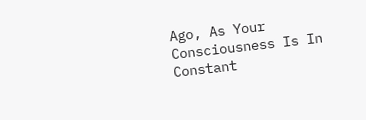Ago, As Your Consciousness Is In Constant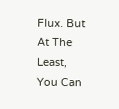Flux. But At The Least, You Can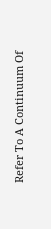Refer To A Continuum Of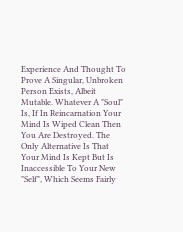Experience And Thought To Prove A Singular, Unbroken Person Exists, Albeit Mutable. Whatever A "Soul" Is, If In Reincarnation Your Mind Is Wiped Clean Then You Are Destroyed. The Only Alternative Is That Your Mind Is Kept But Is Inaccessible To Your New "Self", Which Seems Fairly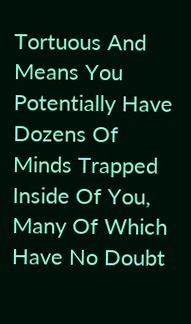Tortuous And Means You Potentially Have Dozens Of Minds Trapped Inside Of You, Many Of Which Have No Doubt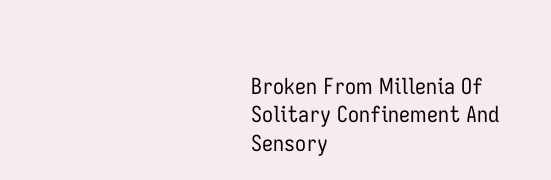Broken From Millenia Of Solitary Confinement And Sensory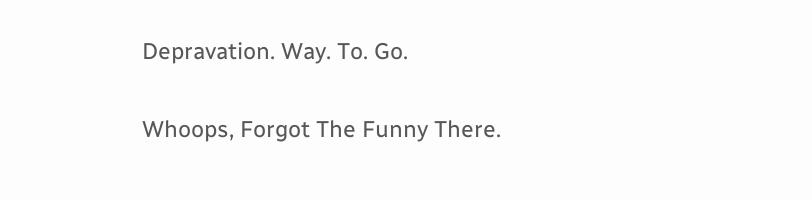Depravation. Way. To. Go.

Whoops, Forgot The Funny There.